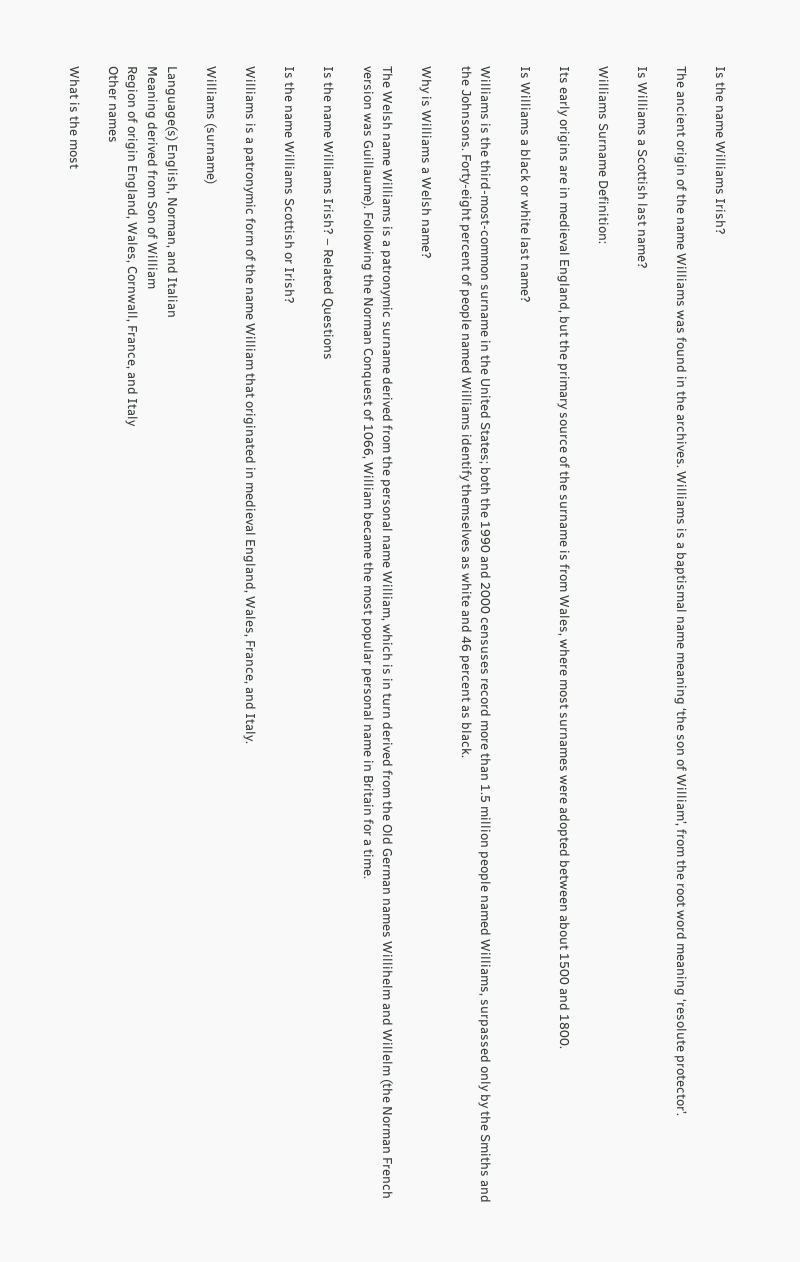Is the name Williams Irish?

The ancient origin of the name Williams was found in the archives. Williams is a baptismal name meaning ‘the son of William’, from the root word meaning ‘resolute protector’.

Is Williams a Scottish last name?

Williams Surname Definition:

Its early origins are in medieval England, but the primary source of the surname is from Wales, where most surnames were adopted between about 1500 and 1800.

Is Williams a black or white last name?

Williams is the third-most-common surname in the United States; both the 1990 and 2000 censuses record more than 1.5 million people named Williams, surpassed only by the Smiths and the Johnsons. Forty-eight percent of people named Williams identify themselves as white and 46 percent as black.

Why is Williams a Welsh name?

The Welsh name Williams is a patronymic surname derived from the personal name William, which is in turn derived from the Old German names Willihelm and Willelm (the Norman French version was Guillaume). Following the Norman Conquest of 1066, William became the most popular personal name in Britain for a time.

Is the name Williams Irish? – Related Questions

Is the name Williams Scottish or Irish?

Williams is a patronymic form of the name William that originated in medieval England, Wales, France, and Italy.

Williams (surname)

Language(s) English, Norman, and Italian
Meaning derived from Son of William
Region of origin England, Wales, Cornwall, France, and Italy
Other names

What is the most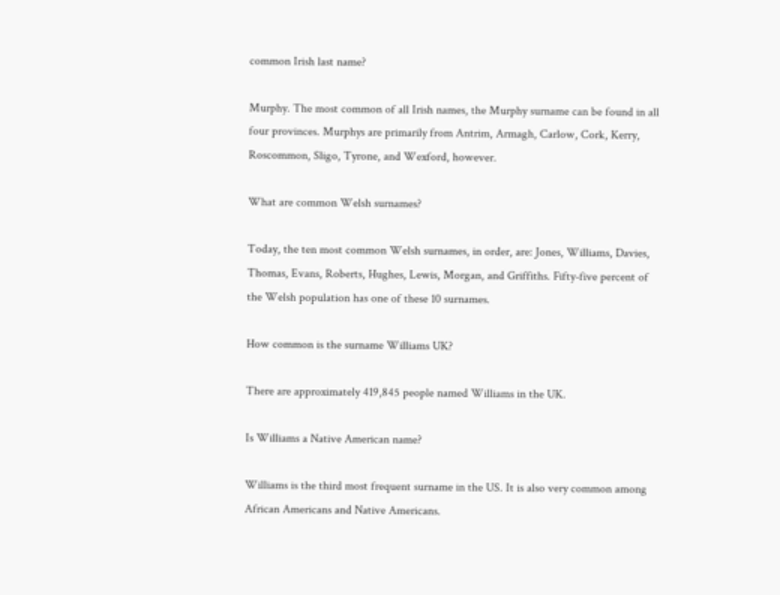common Irish last name?

Murphy. The most common of all Irish names, the Murphy surname can be found in all four provinces. Murphys are primarily from Antrim, Armagh, Carlow, Cork, Kerry, Roscommon, Sligo, Tyrone, and Wexford, however.

What are common Welsh surnames?

Today, the ten most common Welsh surnames, in order, are: Jones, Williams, Davies, Thomas, Evans, Roberts, Hughes, Lewis, Morgan, and Griffiths. Fifty-five percent of the Welsh population has one of these 10 surnames.

How common is the surname Williams UK?

There are approximately 419,845 people named Williams in the UK.

Is Williams a Native American name?

Williams is the third most frequent surname in the US. It is also very common among African Americans and Native Americans.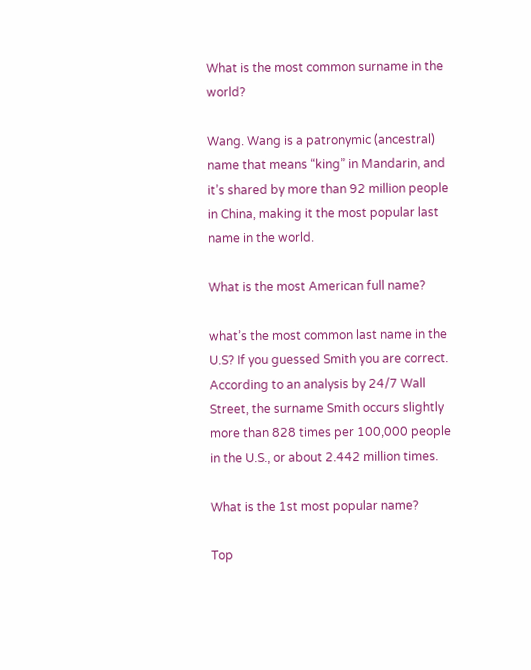What is the most common surname in the world?

Wang. Wang is a patronymic (ancestral) name that means “king” in Mandarin, and it’s shared by more than 92 million people in China, making it the most popular last name in the world.

What is the most American full name?

what’s the most common last name in the U.S? If you guessed Smith you are correct. According to an analysis by 24/7 Wall Street, the surname Smith occurs slightly more than 828 times per 100,000 people in the U.S., or about 2.442 million times.

What is the 1st most popular name?

Top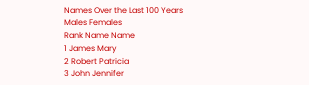Names Over the Last 100 Years
Males Females
Rank Name Name
1 James Mary
2 Robert Patricia
3 John Jennifer